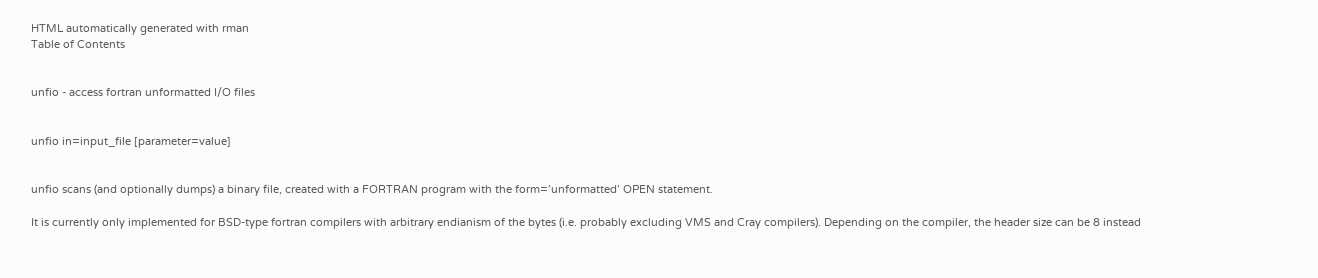HTML automatically generated with rman
Table of Contents


unfio - access fortran unformatted I/O files


unfio in=input_file [parameter=value]


unfio scans (and optionally dumps) a binary file, created with a FORTRAN program with the form=’unformatted’ OPEN statement.

It is currently only implemented for BSD-type fortran compilers with arbitrary endianism of the bytes (i.e. probably excluding VMS and Cray compilers). Depending on the compiler, the header size can be 8 instead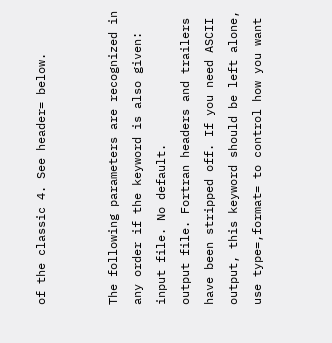of the classic 4. See header= below.


The following parameters are recognized in any order if the keyword is also given:
input file. No default.
output file. Fortran headers and trailers have been stripped off. If you need ASCII output, this keyword should be left alone, use type=,format= to control how you want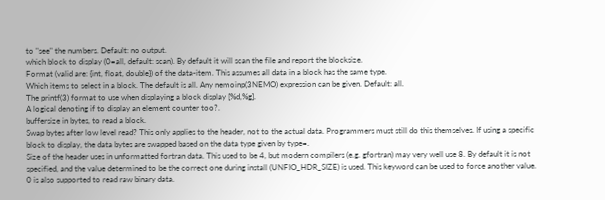to "see" the numbers. Default: no output.
which block to display (0=all, default: scan). By default it will scan the file and report the blocksize.
Format (valid are: {int, float, double}) of the data-item. This assumes all data in a block has the same type.
Which items to select in a block. The default is all. Any nemoinp(3NEMO) expression can be given. Default: all.
The printf(3) format to use when displaying a block display [%d,%g].
A logical denoting if to display an element counter too?.
buffersize in bytes, to read a block.
Swap bytes after low level read? This only applies to the header, not to the actual data. Programmers must still do this themselves. If using a specific block to display, the data bytes are swapped based on the data type given by type=.
Size of the header uses in unformatted fortran data. This used to be 4, but modern compilers (e.g. gfortran) may very well use 8. By default it is not specified, and the value determined to be the correct one during install (UNFIO_HDR_SIZE) is used. This keyword can be used to force another value. 0 is also supported to read raw binary data.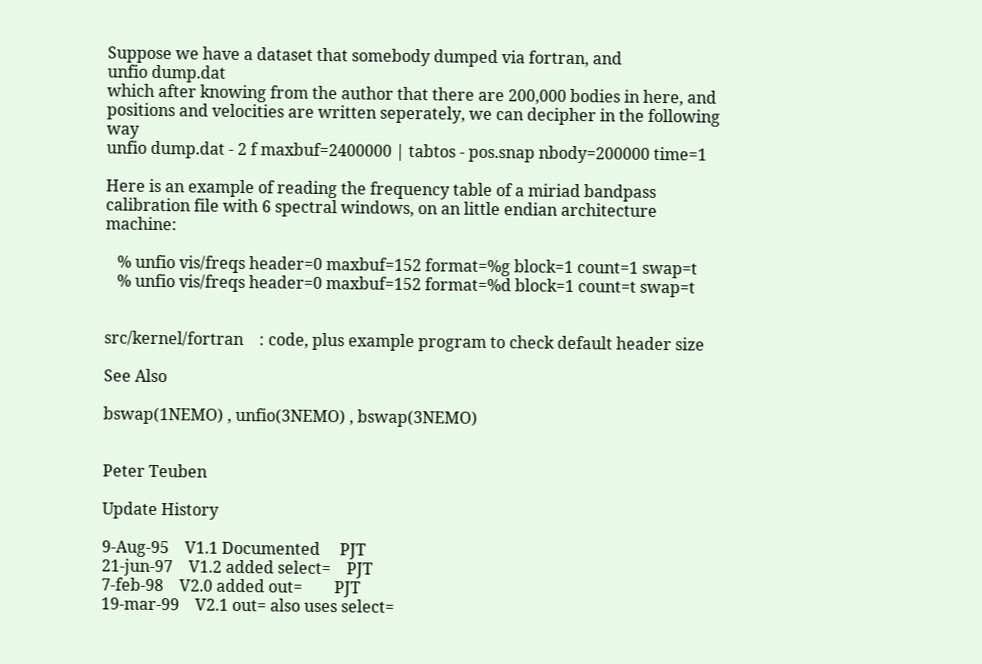Suppose we have a dataset that somebody dumped via fortran, and
unfio dump.dat
which after knowing from the author that there are 200,000 bodies in here, and positions and velocities are written seperately, we can decipher in the following way
unfio dump.dat - 2 f maxbuf=2400000 | tabtos - pos.snap nbody=200000 time=1

Here is an example of reading the frequency table of a miriad bandpass calibration file with 6 spectral windows, on an little endian architecture machine:

   % unfio vis/freqs header=0 maxbuf=152 format=%g block=1 count=1 swap=t
   % unfio vis/freqs header=0 maxbuf=152 format=%d block=1 count=t swap=t


src/kernel/fortran    : code, plus example program to check default header size

See Also

bswap(1NEMO) , unfio(3NEMO) , bswap(3NEMO)


Peter Teuben

Update History

9-Aug-95    V1.1 Documented     PJT
21-jun-97    V1.2 added select=    PJT
7-feb-98    V2.0 added out=        PJT
19-mar-99    V2.1 out= also uses select=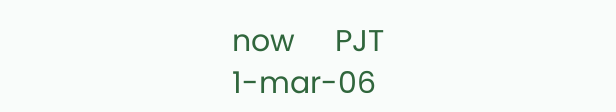now     PJT
1-mar-06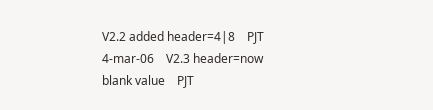V2.2 added header=4|8    PJT
4-mar-06    V2.3 header=now blank value    PJT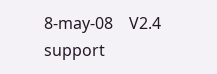8-may-08    V2.4 support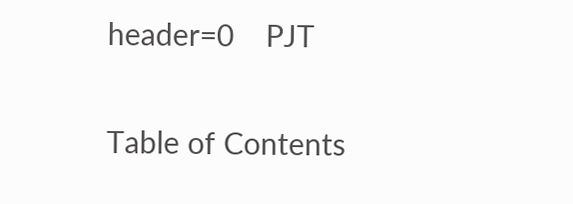header=0    PJT

Table of Contents